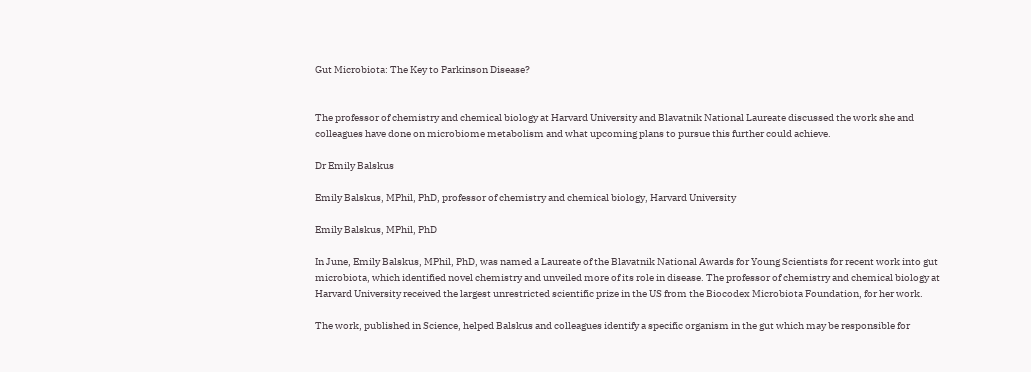Gut Microbiota: The Key to Parkinson Disease?


The professor of chemistry and chemical biology at Harvard University and Blavatnik National Laureate discussed the work she and colleagues have done on microbiome metabolism and what upcoming plans to pursue this further could achieve.

Dr Emily Balskus

Emily Balskus, MPhil, PhD, professor of chemistry and chemical biology, Harvard University

Emily Balskus, MPhil, PhD

In June, Emily Balskus, MPhil, PhD, was named a Laureate of the Blavatnik National Awards for Young Scientists for recent work into gut microbiota, which identified novel chemistry and unveiled more of its role in disease. The professor of chemistry and chemical biology at Harvard University received the largest unrestricted scientific prize in the US from the Biocodex Microbiota Foundation, for her work.

The work, published in Science, helped Balskus and colleagues identify a specific organism in the gut which may be responsible for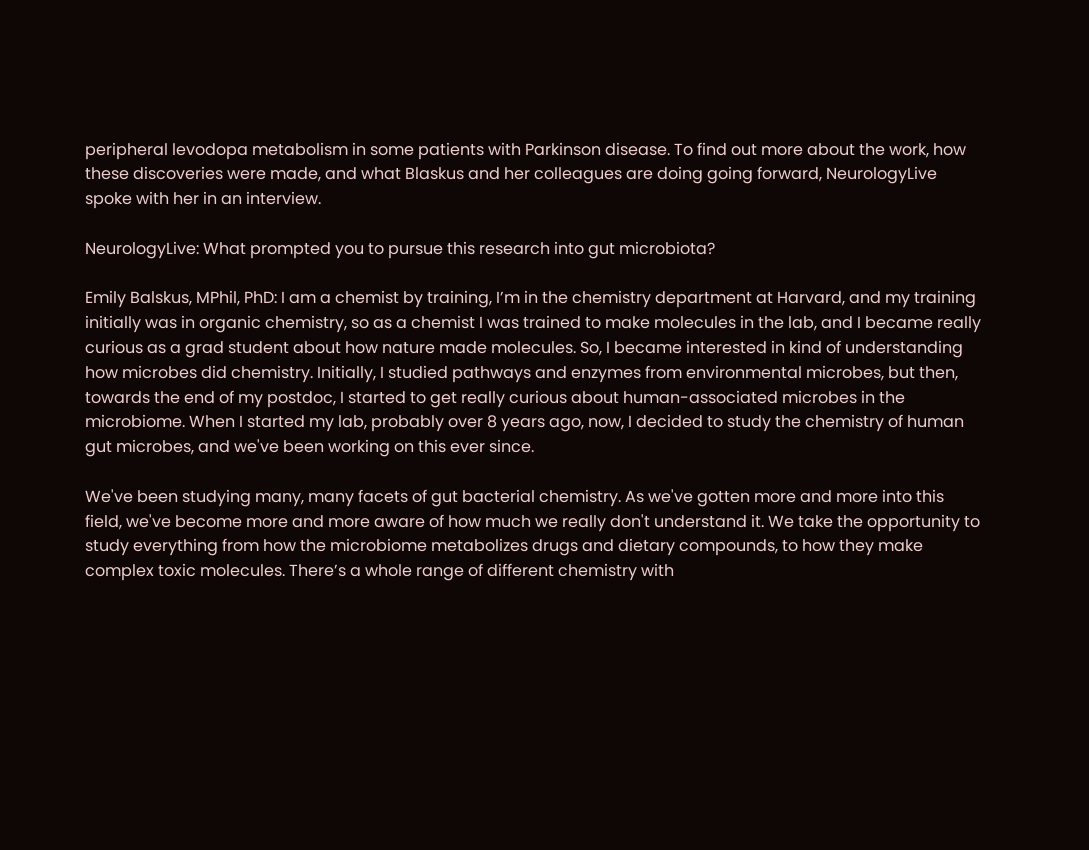peripheral levodopa metabolism in some patients with Parkinson disease. To find out more about the work, how these discoveries were made, and what Blaskus and her colleagues are doing going forward, NeurologyLive spoke with her in an interview.

NeurologyLive: What prompted you to pursue this research into gut microbiota?

Emily Balskus, MPhil, PhD: I am a chemist by training, I’m in the chemistry department at Harvard, and my training initially was in organic chemistry, so as a chemist I was trained to make molecules in the lab, and I became really curious as a grad student about how nature made molecules. So, I became interested in kind of understanding how microbes did chemistry. Initially, I studied pathways and enzymes from environmental microbes, but then, towards the end of my postdoc, I started to get really curious about human-associated microbes in the microbiome. When I started my lab, probably over 8 years ago, now, I decided to study the chemistry of human gut microbes, and we've been working on this ever since.

We've been studying many, many facets of gut bacterial chemistry. As we've gotten more and more into this field, we've become more and more aware of how much we really don't understand it. We take the opportunity to study everything from how the microbiome metabolizes drugs and dietary compounds, to how they make complex toxic molecules. There’s a whole range of different chemistry with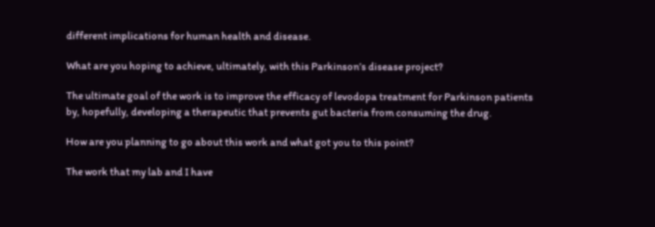different implications for human health and disease.

What are you hoping to achieve, ultimately, with this Parkinson’s disease project?

The ultimate goal of the work is to improve the efficacy of levodopa treatment for Parkinson patients by, hopefully, developing a therapeutic that prevents gut bacteria from consuming the drug.

How are you planning to go about this work and what got you to this point?

The work that my lab and I have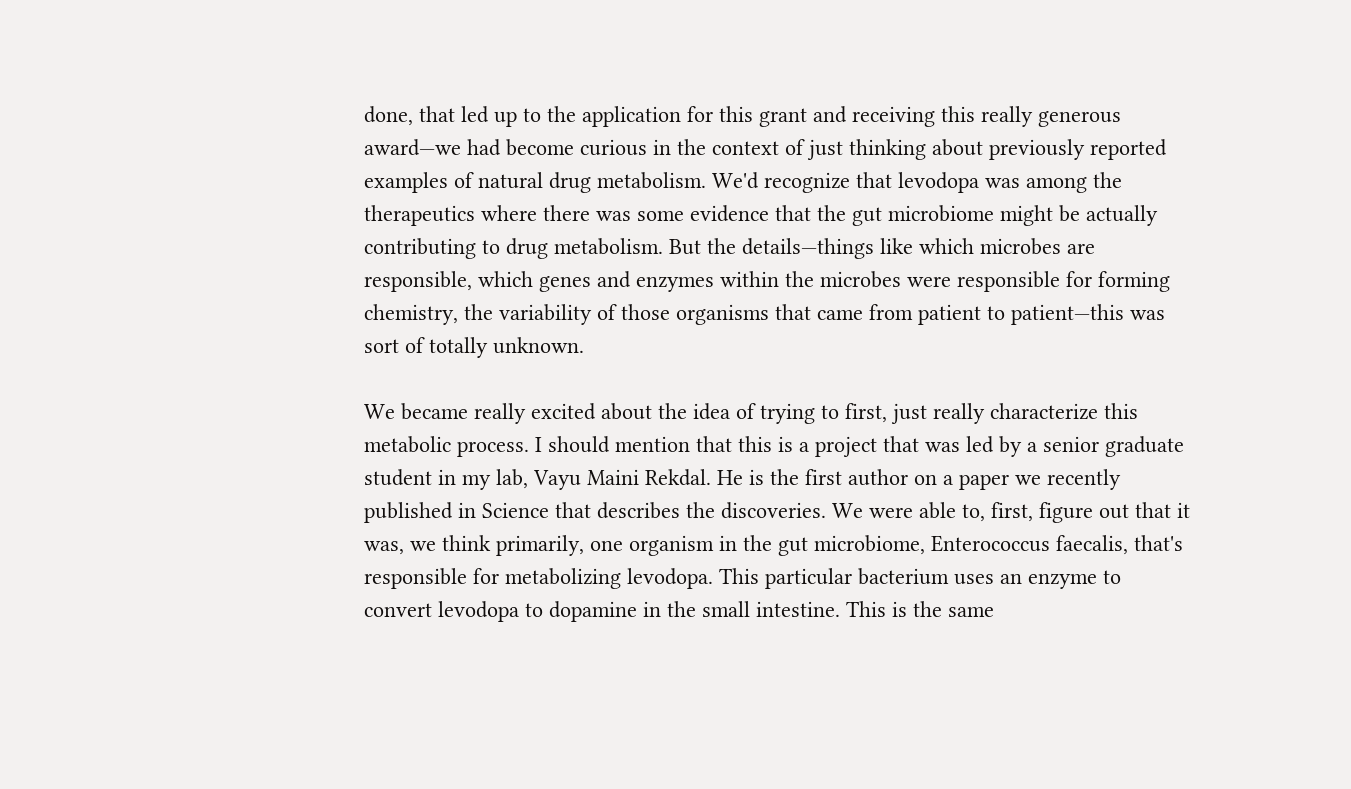done, that led up to the application for this grant and receiving this really generous award—we had become curious in the context of just thinking about previously reported examples of natural drug metabolism. We'd recognize that levodopa was among the therapeutics where there was some evidence that the gut microbiome might be actually contributing to drug metabolism. But the details—things like which microbes are responsible, which genes and enzymes within the microbes were responsible for forming chemistry, the variability of those organisms that came from patient to patient—this was sort of totally unknown.

We became really excited about the idea of trying to first, just really characterize this metabolic process. I should mention that this is a project that was led by a senior graduate student in my lab, Vayu Maini Rekdal. He is the first author on a paper we recently published in Science that describes the discoveries. We were able to, first, figure out that it was, we think primarily, one organism in the gut microbiome, Enterococcus faecalis, that's responsible for metabolizing levodopa. This particular bacterium uses an enzyme to convert levodopa to dopamine in the small intestine. This is the same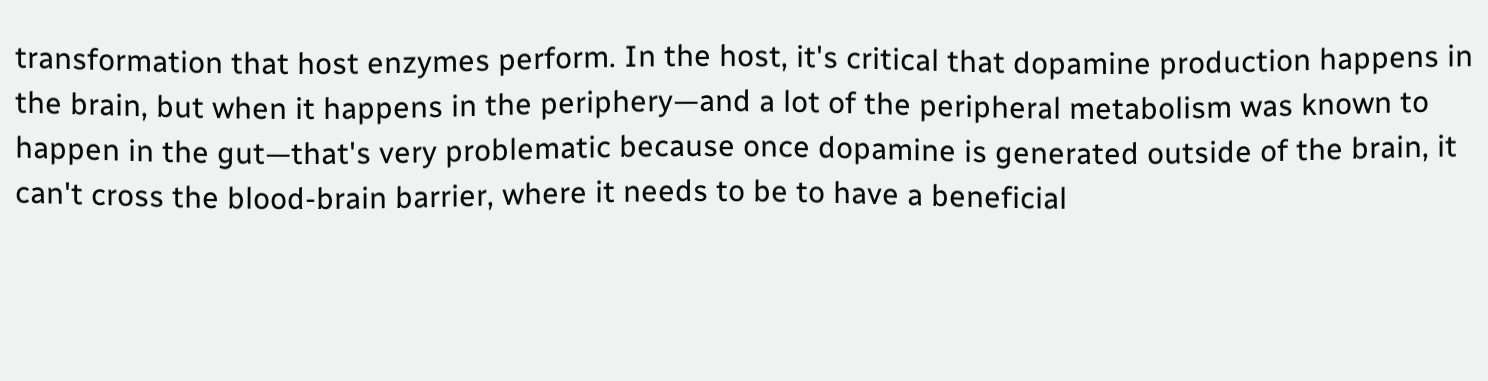transformation that host enzymes perform. In the host, it's critical that dopamine production happens in the brain, but when it happens in the periphery—and a lot of the peripheral metabolism was known to happen in the gut—that's very problematic because once dopamine is generated outside of the brain, it can't cross the blood-brain barrier, where it needs to be to have a beneficial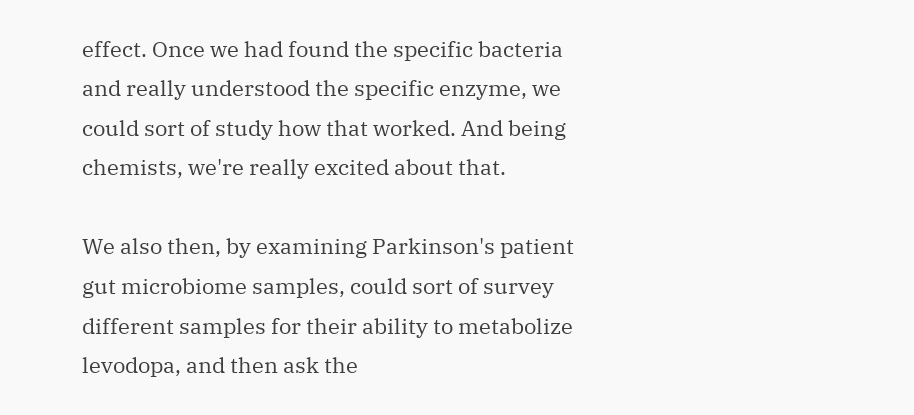effect. Once we had found the specific bacteria and really understood the specific enzyme, we could sort of study how that worked. And being chemists, we're really excited about that.

We also then, by examining Parkinson's patient gut microbiome samples, could sort of survey different samples for their ability to metabolize levodopa, and then ask the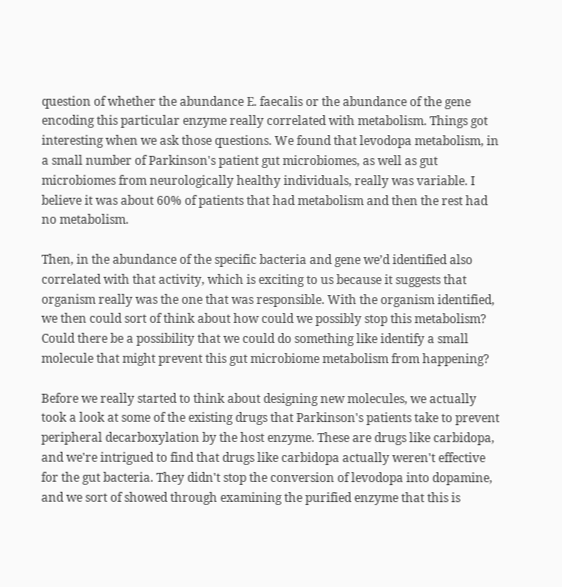question of whether the abundance E. faecalis or the abundance of the gene encoding this particular enzyme really correlated with metabolism. Things got interesting when we ask those questions. We found that levodopa metabolism, in a small number of Parkinson's patient gut microbiomes, as well as gut microbiomes from neurologically healthy individuals, really was variable. I believe it was about 60% of patients that had metabolism and then the rest had no metabolism.

Then, in the abundance of the specific bacteria and gene we’d identified also correlated with that activity, which is exciting to us because it suggests that organism really was the one that was responsible. With the organism identified, we then could sort of think about how could we possibly stop this metabolism? Could there be a possibility that we could do something like identify a small molecule that might prevent this gut microbiome metabolism from happening?

Before we really started to think about designing new molecules, we actually took a look at some of the existing drugs that Parkinson's patients take to prevent peripheral decarboxylation by the host enzyme. These are drugs like carbidopa, and we're intrigued to find that drugs like carbidopa actually weren't effective for the gut bacteria. They didn't stop the conversion of levodopa into dopamine, and we sort of showed through examining the purified enzyme that this is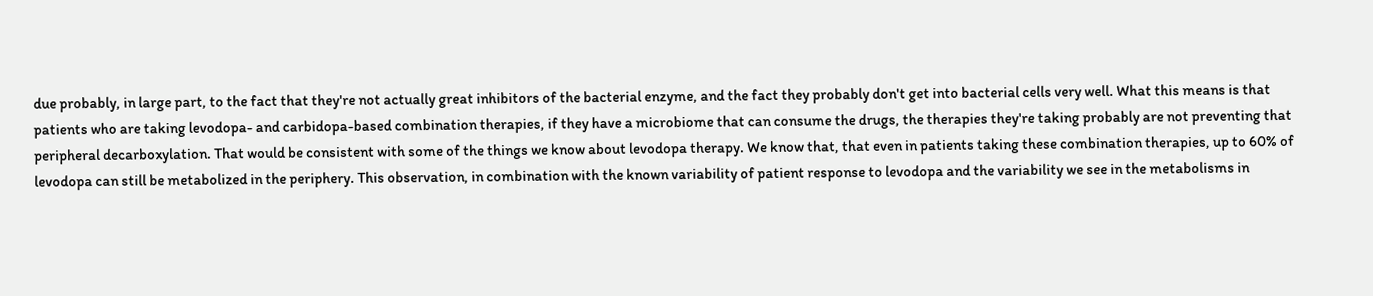due probably, in large part, to the fact that they're not actually great inhibitors of the bacterial enzyme, and the fact they probably don't get into bacterial cells very well. What this means is that patients who are taking levodopa- and carbidopa-based combination therapies, if they have a microbiome that can consume the drugs, the therapies they're taking probably are not preventing that peripheral decarboxylation. That would be consistent with some of the things we know about levodopa therapy. We know that, that even in patients taking these combination therapies, up to 60% of levodopa can still be metabolized in the periphery. This observation, in combination with the known variability of patient response to levodopa and the variability we see in the metabolisms in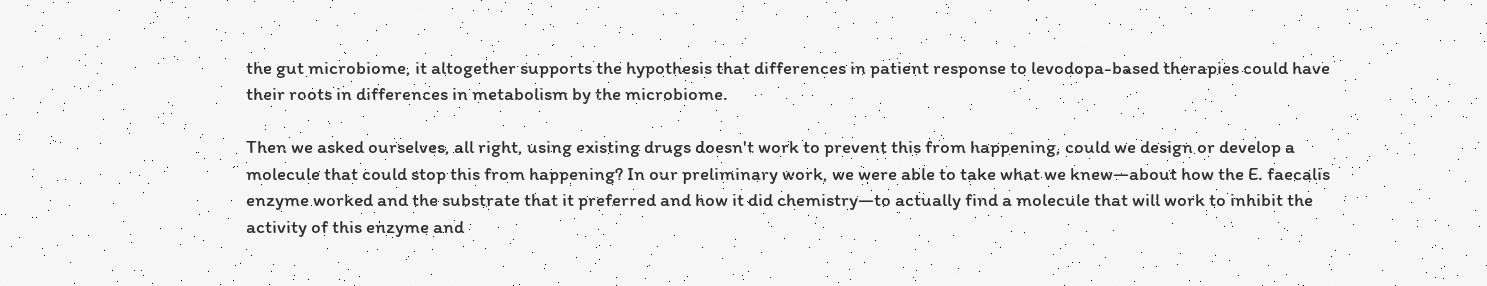the gut microbiome, it altogether supports the hypothesis that differences in patient response to levodopa-based therapies could have their roots in differences in metabolism by the microbiome.

Then we asked ourselves, all right, using existing drugs doesn't work to prevent this from happening, could we design or develop a molecule that could stop this from happening? In our preliminary work, we were able to take what we knew—about how the E. faecalis enzyme worked and the substrate that it preferred and how it did chemistry—to actually find a molecule that will work to inhibit the activity of this enzyme and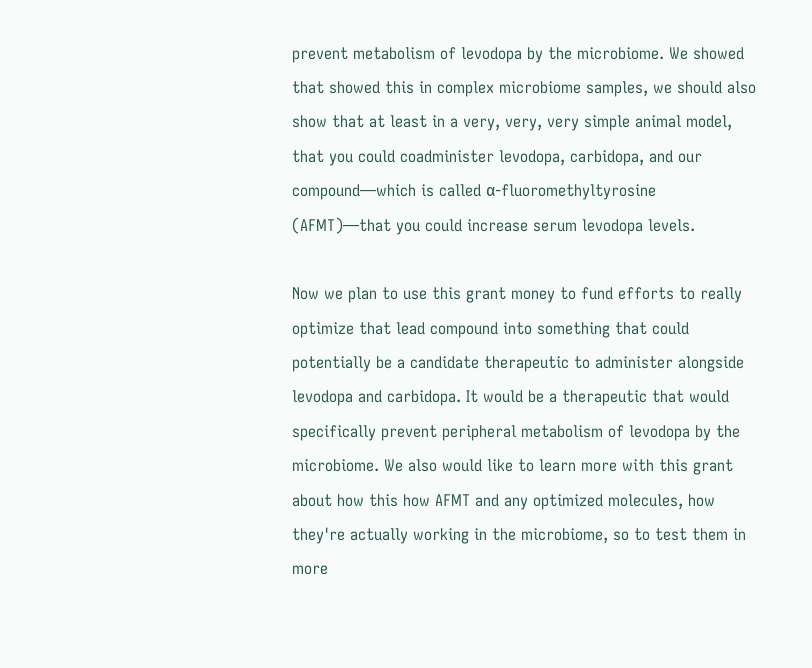prevent metabolism of levodopa by the microbiome. We showed that showed this in complex microbiome samples, we should also show that at least in a very, very, very simple animal model, that you could coadminister levodopa, carbidopa, and our compound—which is called α-fluoromethyltyrosine (AFMT)—that you could increase serum levodopa levels.

Now we plan to use this grant money to fund efforts to really optimize that lead compound into something that could potentially be a candidate therapeutic to administer alongside levodopa and carbidopa. It would be a therapeutic that would specifically prevent peripheral metabolism of levodopa by the microbiome. We also would like to learn more with this grant about how this how AFMT and any optimized molecules, how they're actually working in the microbiome, so to test them in more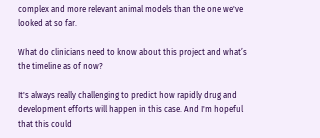complex and more relevant animal models than the one we've looked at so far.

What do clinicians need to know about this project and what’s the timeline as of now?

It's always really challenging to predict how rapidly drug and development efforts will happen in this case. And I'm hopeful that this could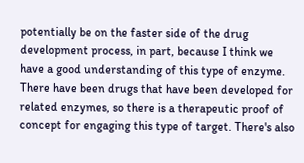potentially be on the faster side of the drug development process, in part, because I think we have a good understanding of this type of enzyme. There have been drugs that have been developed for related enzymes, so there is a therapeutic proof of concept for engaging this type of target. There's also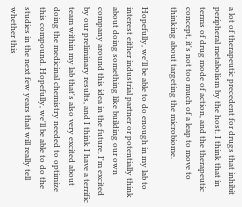a lot of therapeutic precedent for drugs that inhibit peripheral metabolism by the host. I think that in terms of drug mode of action, and the therapeutic concept, it's not too much of a leap to move to thinking about targeting the microbiome.

Hopefully, we'll be able to do enough in my lab to interest either industrial partner or potentially think about doing something like building our own company around this idea in the future. I'm excited by our preliminary results, and I think I have a terrific team within my lab that's also very excited about doing the medicinal chemistry needed to optimize this compound. Hopefully, we'll be able to do the studies in the next few years that will really tell whether this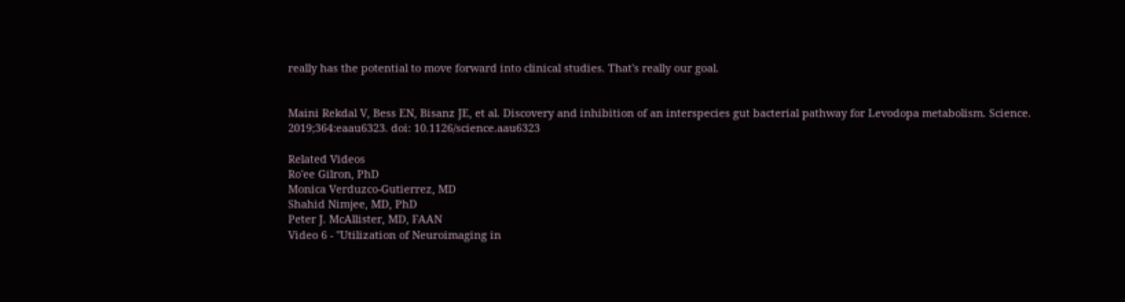really has the potential to move forward into clinical studies. That's really our goal.


Maini Rekdal V, Bess EN, Bisanz JE, et al. Discovery and inhibition of an interspecies gut bacterial pathway for Levodopa metabolism. Science. 2019;364:eaau6323. doi: 10.1126/science.aau6323

Related Videos
Ro'ee Gilron, PhD
Monica Verduzco-Gutierrez, MD
Shahid Nimjee, MD, PhD
Peter J. McAllister, MD, FAAN
Video 6 - "Utilization of Neuroimaging in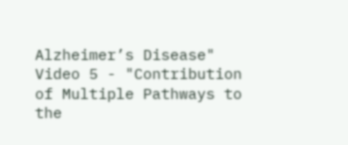Alzheimer’s Disease"
Video 5 - "Contribution of Multiple Pathways to the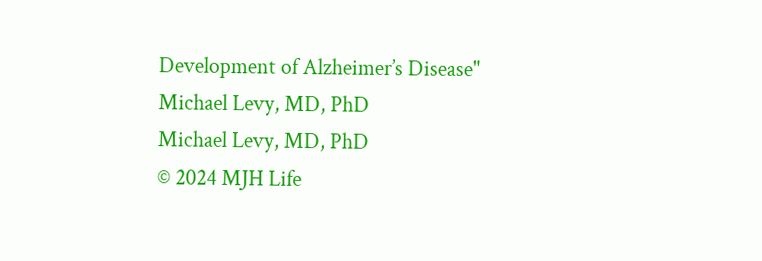Development of Alzheimer’s Disease"
Michael Levy, MD, PhD
Michael Levy, MD, PhD
© 2024 MJH Life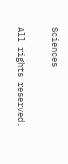Sciences

All rights reserved.